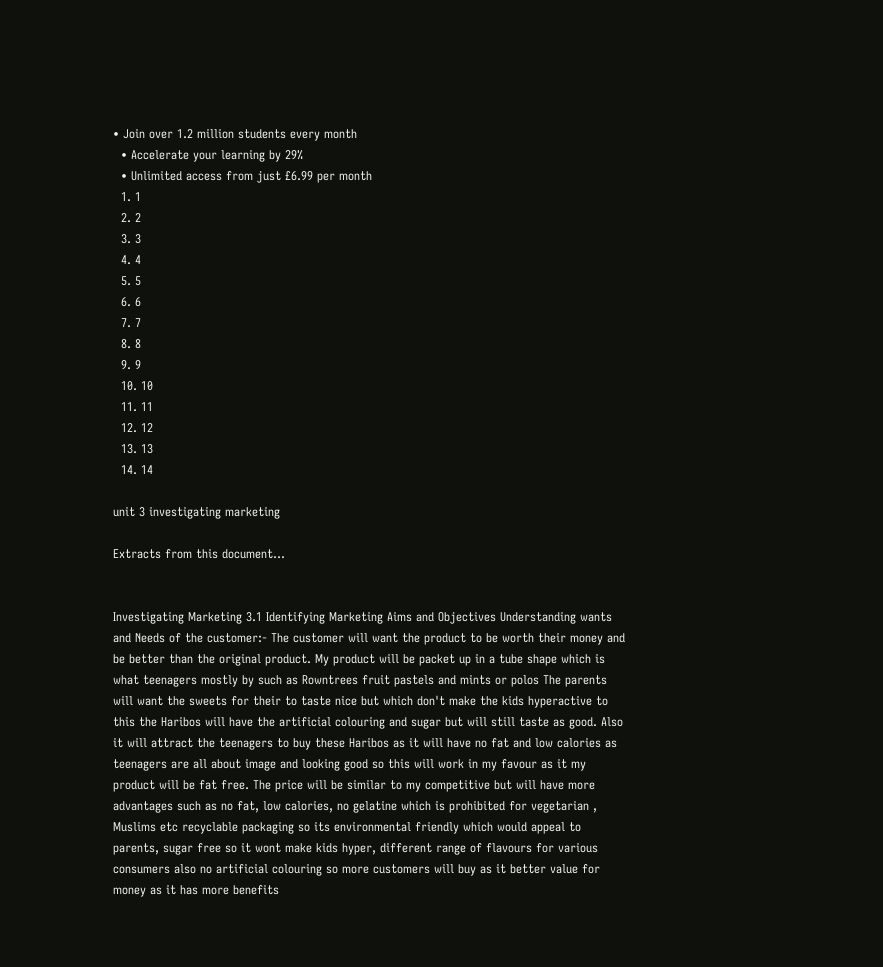• Join over 1.2 million students every month
  • Accelerate your learning by 29%
  • Unlimited access from just £6.99 per month
  1. 1
  2. 2
  3. 3
  4. 4
  5. 5
  6. 6
  7. 7
  8. 8
  9. 9
  10. 10
  11. 11
  12. 12
  13. 13
  14. 14

unit 3 investigating marketing

Extracts from this document...


Investigating Marketing 3.1 Identifying Marketing Aims and Objectives Understanding wants and Needs of the customer:- The customer will want the product to be worth their money and be better than the original product. My product will be packet up in a tube shape which is what teenagers mostly by such as Rowntrees fruit pastels and mints or polos The parents will want the sweets for their to taste nice but which don't make the kids hyperactive to this the Haribos will have the artificial colouring and sugar but will still taste as good. Also it will attract the teenagers to buy these Haribos as it will have no fat and low calories as teenagers are all about image and looking good so this will work in my favour as it my product will be fat free. The price will be similar to my competitive but will have more advantages such as no fat, low calories, no gelatine which is prohibited for vegetarian , Muslims etc recyclable packaging so its environmental friendly which would appeal to parents, sugar free so it wont make kids hyper, different range of flavours for various consumers also no artificial colouring so more customers will buy as it better value for money as it has more benefits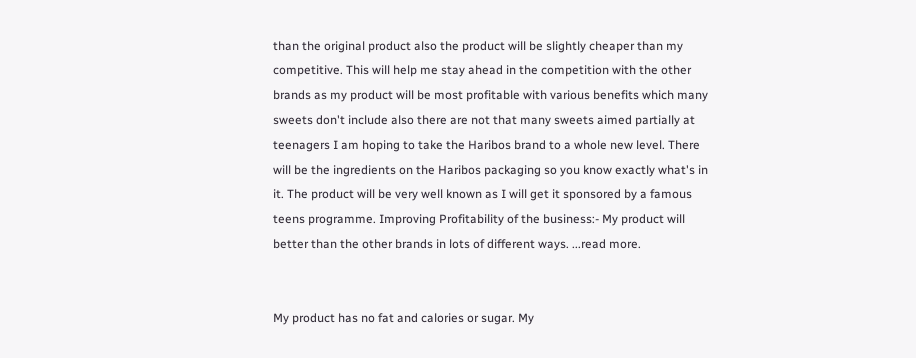than the original product also the product will be slightly cheaper than my competitive. This will help me stay ahead in the competition with the other brands as my product will be most profitable with various benefits which many sweets don't include also there are not that many sweets aimed partially at teenagers I am hoping to take the Haribos brand to a whole new level. There will be the ingredients on the Haribos packaging so you know exactly what's in it. The product will be very well known as I will get it sponsored by a famous teens programme. Improving Profitability of the business:- My product will better than the other brands in lots of different ways. ...read more.


My product has no fat and calories or sugar. My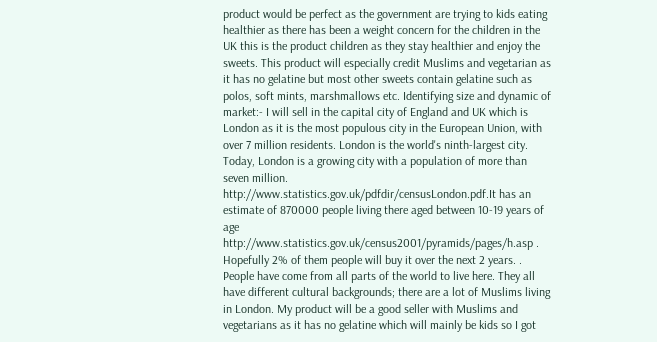product would be perfect as the government are trying to kids eating healthier as there has been a weight concern for the children in the UK this is the product children as they stay healthier and enjoy the sweets. This product will especially credit Muslims and vegetarian as it has no gelatine but most other sweets contain gelatine such as polos, soft mints, marshmallows etc. Identifying size and dynamic of market:- I will sell in the capital city of England and UK which is London as it is the most populous city in the European Union, with over 7 million residents. London is the world's ninth-largest city. Today, London is a growing city with a population of more than seven million. http://www.statistics.gov.uk/pdfdir/censusLondon.pdf.It has an estimate of 870000 people living there aged between 10-19 years of age http://www.statistics.gov.uk/census2001/pyramids/pages/h.asp . Hopefully 2% of them people will buy it over the next 2 years. . People have come from all parts of the world to live here. They all have different cultural backgrounds; there are a lot of Muslims living in London. My product will be a good seller with Muslims and vegetarians as it has no gelatine which will mainly be kids so I got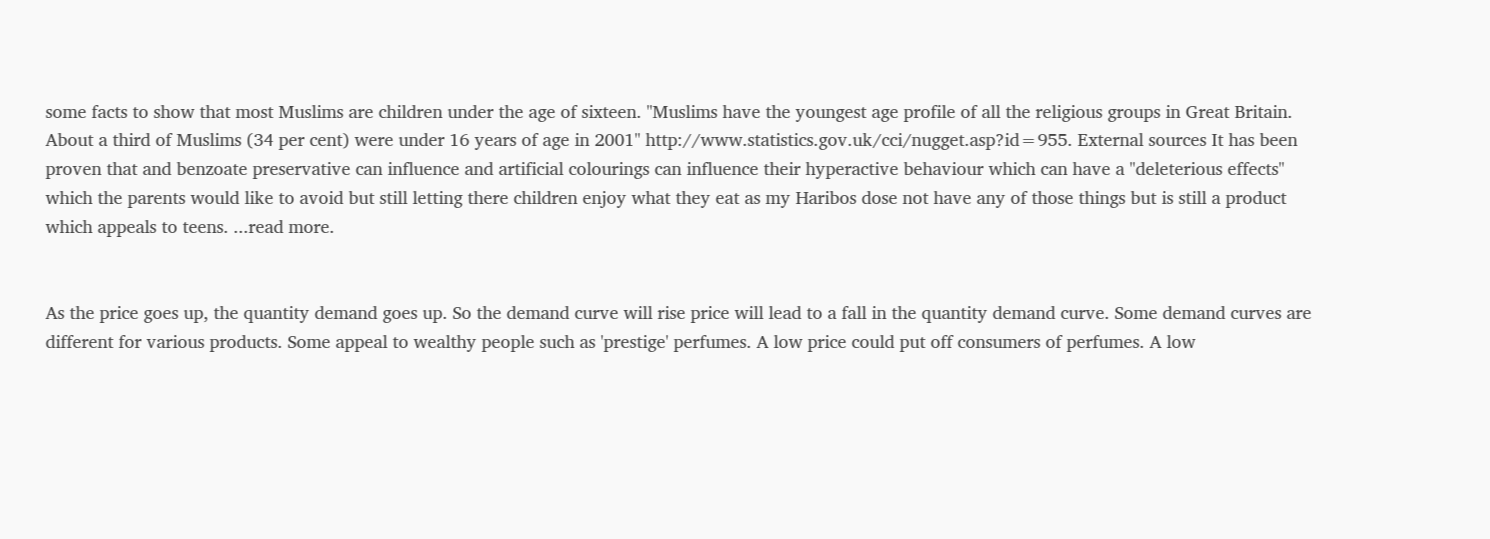some facts to show that most Muslims are children under the age of sixteen. "Muslims have the youngest age profile of all the religious groups in Great Britain. About a third of Muslims (34 per cent) were under 16 years of age in 2001" http://www.statistics.gov.uk/cci/nugget.asp?id=955. External sources It has been proven that and benzoate preservative can influence and artificial colourings can influence their hyperactive behaviour which can have a "deleterious effects" which the parents would like to avoid but still letting there children enjoy what they eat as my Haribos dose not have any of those things but is still a product which appeals to teens. ...read more.


As the price goes up, the quantity demand goes up. So the demand curve will rise price will lead to a fall in the quantity demand curve. Some demand curves are different for various products. Some appeal to wealthy people such as 'prestige' perfumes. A low price could put off consumers of perfumes. A low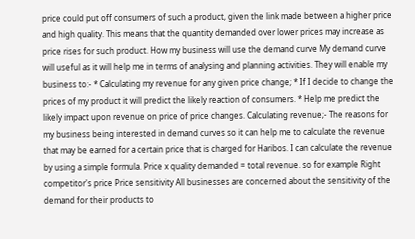price could put off consumers of such a product, given the link made between a higher price and high quality. This means that the quantity demanded over lower prices may increase as price rises for such product. How my business will use the demand curve My demand curve will useful as it will help me in terms of analysing and planning activities. They will enable my business to:- * Calculating my revenue for any given price change; * If I decide to change the prices of my product it will predict the likely reaction of consumers. * Help me predict the likely impact upon revenue on price of price changes. Calculating revenue;- The reasons for my business being interested in demand curves so it can help me to calculate the revenue that may be earned for a certain price that is charged for Haribos. I can calculate the revenue by using a simple formula. Price x quality demanded = total revenue. so for example Right competitor's price Price sensitivity All businesses are concerned about the sensitivity of the demand for their products to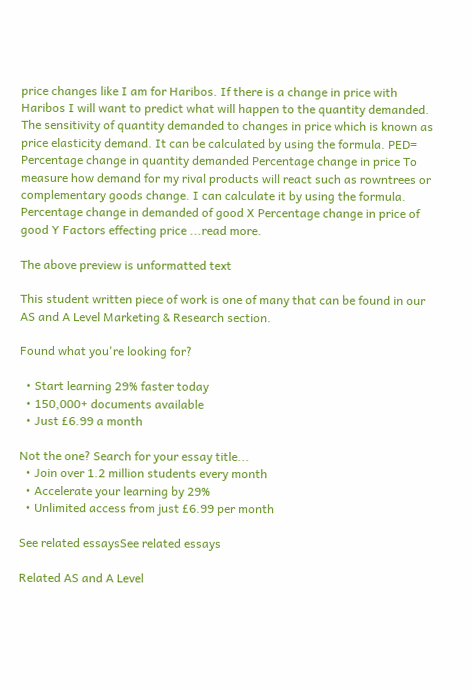price changes like I am for Haribos. If there is a change in price with Haribos I will want to predict what will happen to the quantity demanded. The sensitivity of quantity demanded to changes in price which is known as price elasticity demand. It can be calculated by using the formula. PED= Percentage change in quantity demanded Percentage change in price To measure how demand for my rival products will react such as rowntrees or complementary goods change. I can calculate it by using the formula. Percentage change in demanded of good X Percentage change in price of good Y Factors effecting price ...read more.

The above preview is unformatted text

This student written piece of work is one of many that can be found in our AS and A Level Marketing & Research section.

Found what you're looking for?

  • Start learning 29% faster today
  • 150,000+ documents available
  • Just £6.99 a month

Not the one? Search for your essay title...
  • Join over 1.2 million students every month
  • Accelerate your learning by 29%
  • Unlimited access from just £6.99 per month

See related essaysSee related essays

Related AS and A Level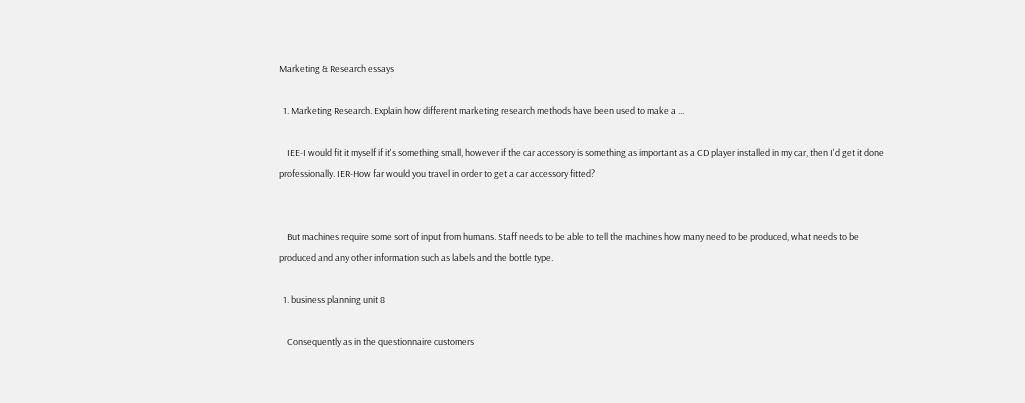Marketing & Research essays

  1. Marketing Research. Explain how different marketing research methods have been used to make a ...

    IEE-I would fit it myself if it's something small, however if the car accessory is something as important as a CD player installed in my car, then I'd get it done professionally. IER-How far would you travel in order to get a car accessory fitted?


    But machines require some sort of input from humans. Staff needs to be able to tell the machines how many need to be produced, what needs to be produced and any other information such as labels and the bottle type.

  1. business planning unit 8

    Consequently as in the questionnaire customers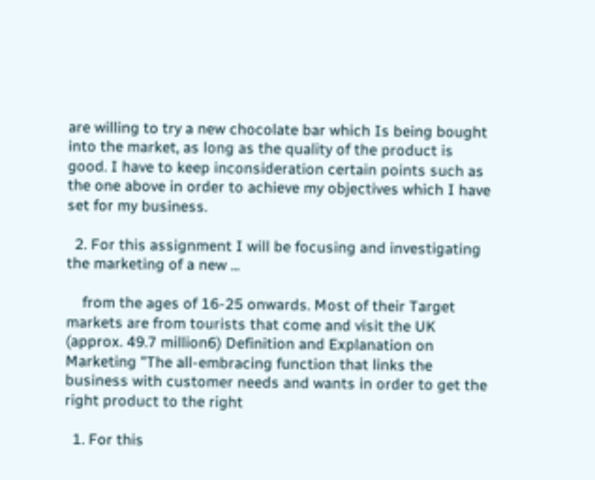are willing to try a new chocolate bar which Is being bought into the market, as long as the quality of the product is good. I have to keep inconsideration certain points such as the one above in order to achieve my objectives which I have set for my business.

  2. For this assignment I will be focusing and investigating the marketing of a new ...

    from the ages of 16-25 onwards. Most of their Target markets are from tourists that come and visit the UK (approx. 49.7 million6) Definition and Explanation on Marketing "The all-embracing function that links the business with customer needs and wants in order to get the right product to the right

  1. For this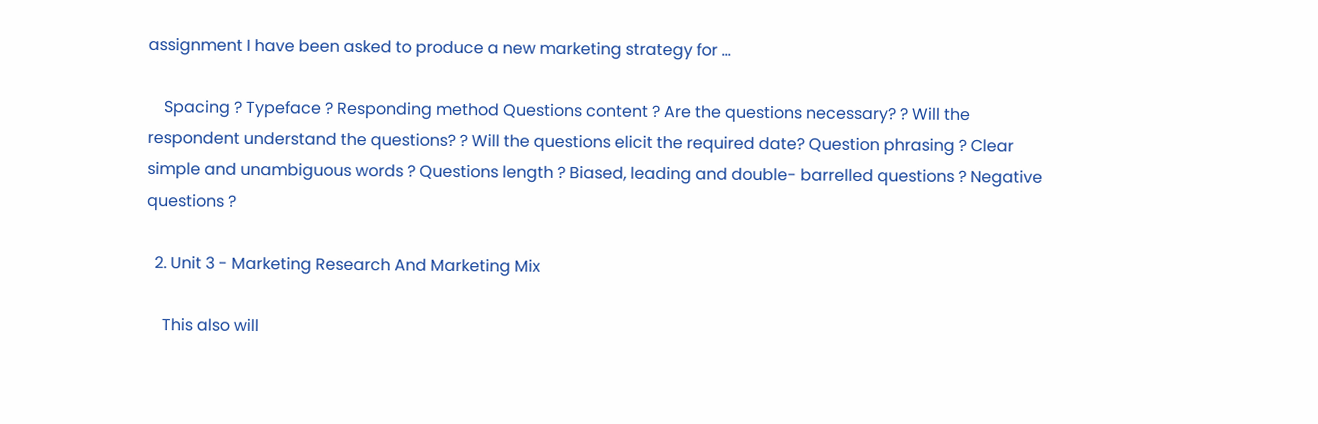assignment I have been asked to produce a new marketing strategy for ...

    Spacing ? Typeface ? Responding method Questions content ? Are the questions necessary? ? Will the respondent understand the questions? ? Will the questions elicit the required date? Question phrasing ? Clear simple and unambiguous words ? Questions length ? Biased, leading and double- barrelled questions ? Negative questions ?

  2. Unit 3 - Marketing Research And Marketing Mix

    This also will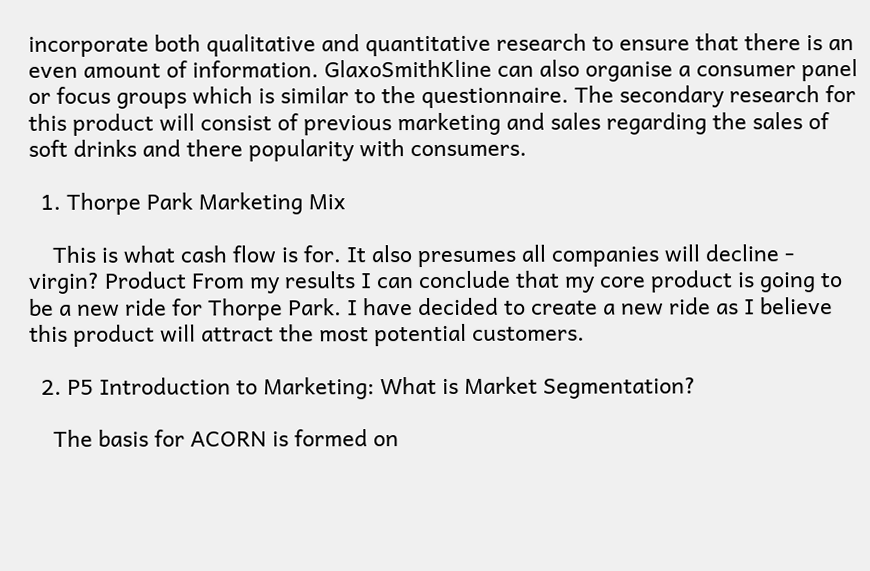incorporate both qualitative and quantitative research to ensure that there is an even amount of information. GlaxoSmithKline can also organise a consumer panel or focus groups which is similar to the questionnaire. The secondary research for this product will consist of previous marketing and sales regarding the sales of soft drinks and there popularity with consumers.

  1. Thorpe Park Marketing Mix

    This is what cash flow is for. It also presumes all companies will decline - virgin? Product From my results I can conclude that my core product is going to be a new ride for Thorpe Park. I have decided to create a new ride as I believe this product will attract the most potential customers.

  2. P5 Introduction to Marketing: What is Market Segmentation?

    The basis for ACORN is formed on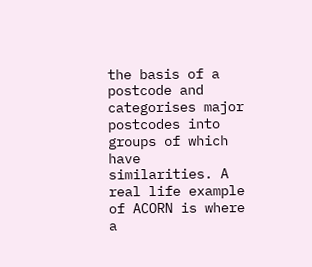the basis of a postcode and categorises major postcodes into groups of which have similarities. A real life example of ACORN is where a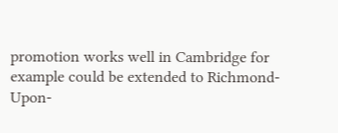promotion works well in Cambridge for example could be extended to Richmond-Upon-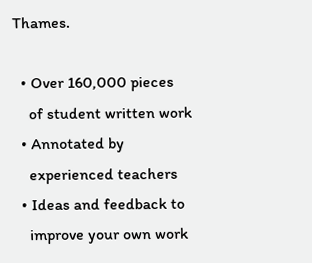Thames.

  • Over 160,000 pieces
    of student written work
  • Annotated by
    experienced teachers
  • Ideas and feedback to
    improve your own work